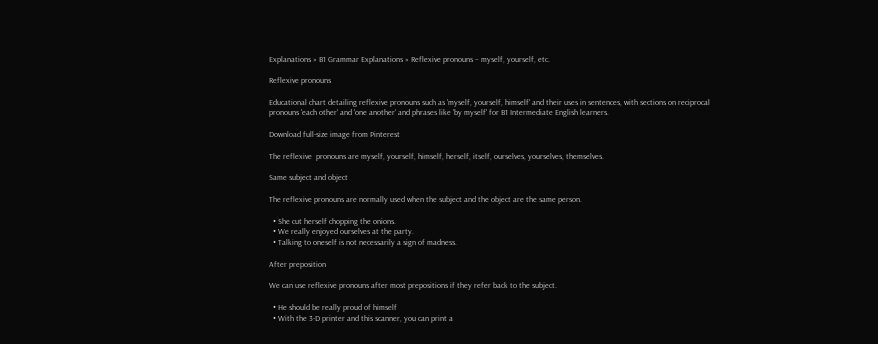Explanations » B1 Grammar Explanations » Reflexive pronouns – myself, yourself, etc.

Reflexive pronouns

Educational chart detailing reflexive pronouns such as 'myself, yourself, himself' and their uses in sentences, with sections on reciprocal pronouns 'each other' and 'one another' and phrases like 'by myself' for B1 Intermediate English learners.

Download full-size image from Pinterest

The reflexive  pronouns are myself, yourself, himself, herself, itself, ourselves, yourselves, themselves.

Same subject and object

The reflexive pronouns are normally used when the subject and the object are the same person.

  • She cut herself chopping the onions.
  • We really enjoyed ourselves at the party.
  • Talking to oneself is not necessarily a sign of madness.

After preposition

We can use reflexive pronouns after most prepositions if they refer back to the subject.

  • He should be really proud of himself
  • With the 3-D printer and this scanner, you can print a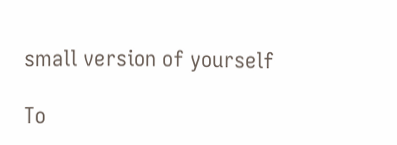small version of yourself

To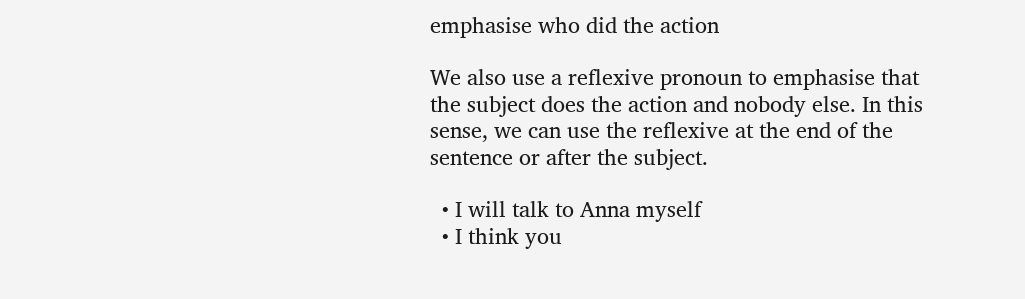emphasise who did the action

We also use a reflexive pronoun to emphasise that the subject does the action and nobody else. In this sense, we can use the reflexive at the end of the sentence or after the subject.

  • I will talk to Anna myself
  • I think you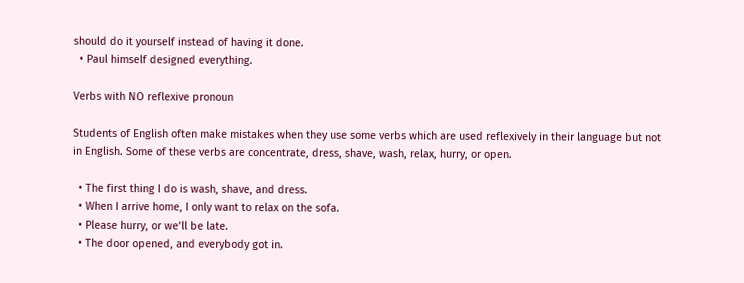should do it yourself instead of having it done.
  • Paul himself designed everything.

Verbs with NO reflexive pronoun

Students of English often make mistakes when they use some verbs which are used reflexively in their language but not in English. Some of these verbs are concentrate, dress, shave, wash, relax, hurry, or open.

  • The first thing I do is wash, shave, and dress.
  • When I arrive home, I only want to relax on the sofa.
  • Please hurry, or we’ll be late.
  • The door opened, and everybody got in.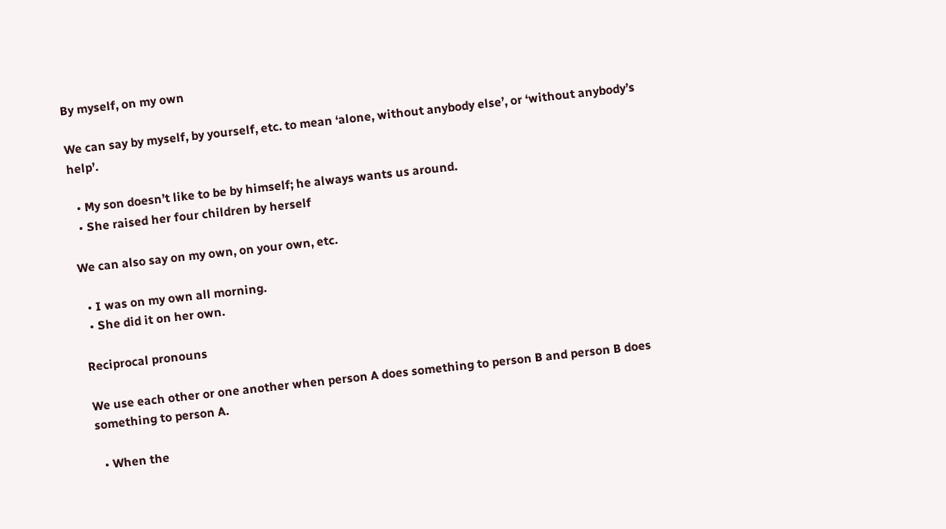By myself, on my own

We can say by myself, by yourself, etc. to mean ‘alone, without anybody else’, or ‘without anybody’s help’.

  • My son doesn’t like to be by himself; he always wants us around.
  • She raised her four children by herself

We can also say on my own, on your own, etc.

  • I was on my own all morning.
  • She did it on her own.

Reciprocal pronouns

We use each other or one another when person A does something to person B and person B does something to person A.

  • When the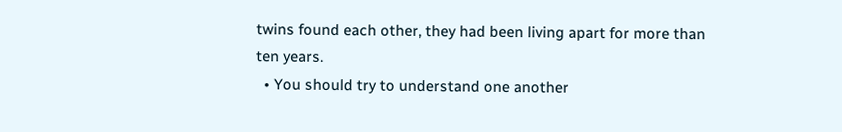twins found each other, they had been living apart for more than ten years.
  • You should try to understand one another